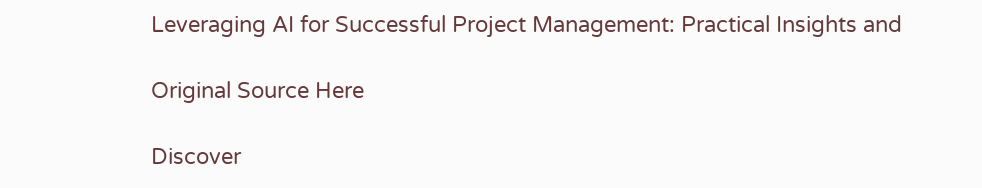Leveraging AI for Successful Project Management: Practical Insights and

Original Source Here

Discover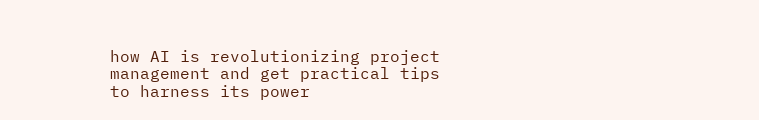how AI is revolutionizing project management and get practical tips to harness its power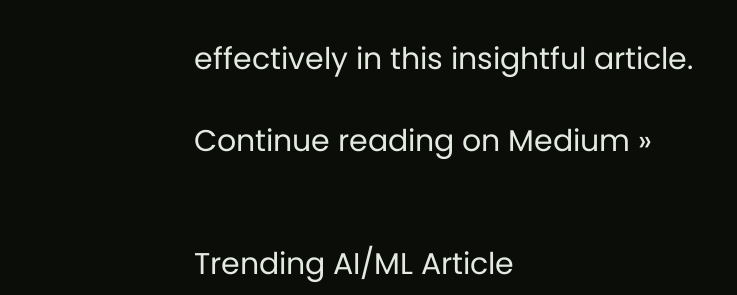effectively in this insightful article.

Continue reading on Medium »


Trending AI/ML Article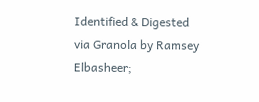Identified & Digested via Granola by Ramsey Elbasheer;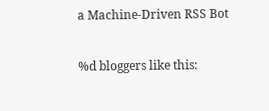a Machine-Driven RSS Bot

%d bloggers like this: